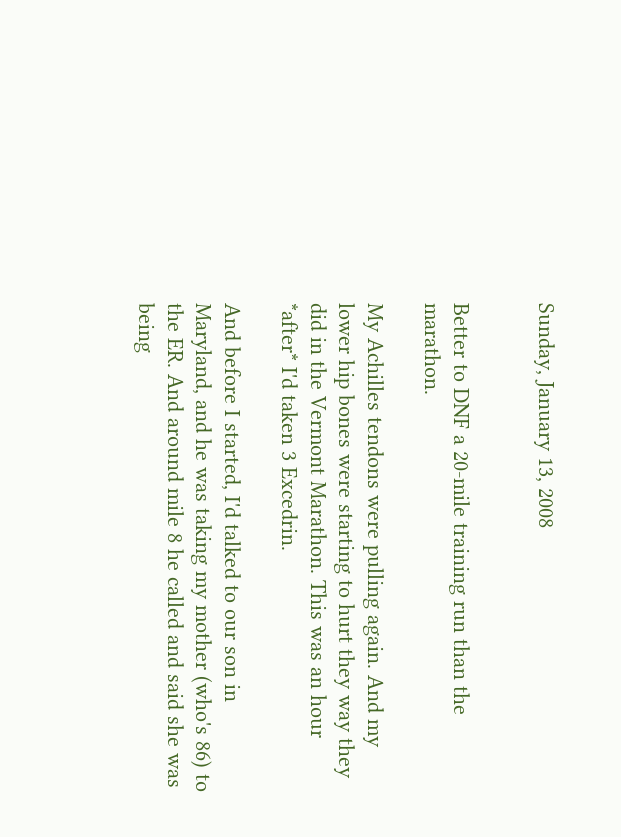Sunday, January 13, 2008


Better to DNF a 20-mile training run than the marathon.

My Achilles tendons were pulling again. And my lower hip bones were starting to hurt they way they did in the Vermont Marathon. This was an hour *after* I'd taken 3 Excedrin.

And before I started, I'd talked to our son in Maryland, and he was taking my mother (who's 86) to the ER. And around mile 8 he called and said she was being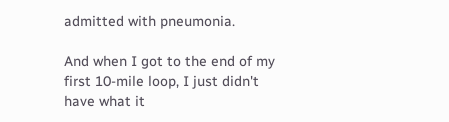admitted with pneumonia.

And when I got to the end of my first 10-mile loop, I just didn't have what it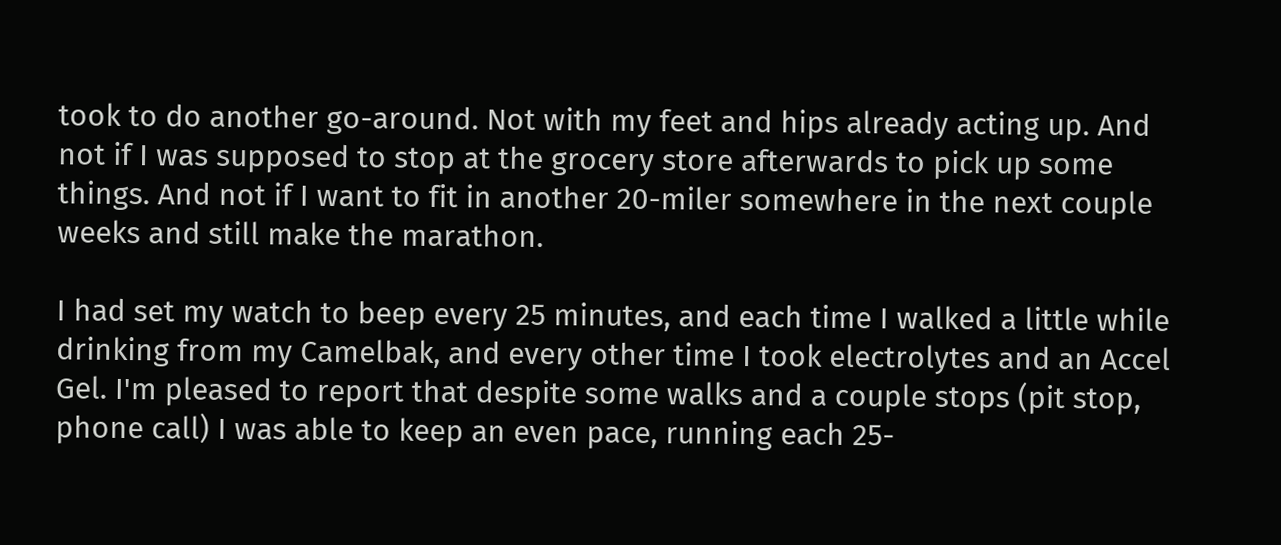took to do another go-around. Not with my feet and hips already acting up. And not if I was supposed to stop at the grocery store afterwards to pick up some things. And not if I want to fit in another 20-miler somewhere in the next couple weeks and still make the marathon.

I had set my watch to beep every 25 minutes, and each time I walked a little while drinking from my Camelbak, and every other time I took electrolytes and an Accel Gel. I'm pleased to report that despite some walks and a couple stops (pit stop, phone call) I was able to keep an even pace, running each 25-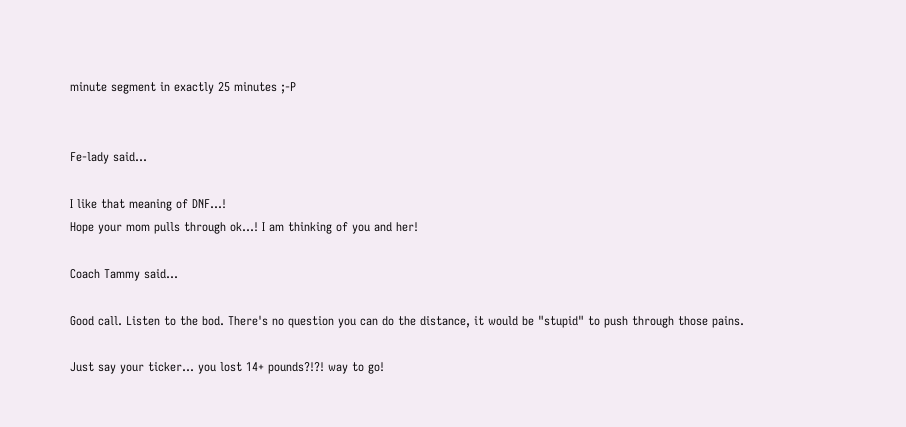minute segment in exactly 25 minutes ;-P


Fe-lady said...

I like that meaning of DNF...!
Hope your mom pulls through ok...! I am thinking of you and her!

Coach Tammy said...

Good call. Listen to the bod. There's no question you can do the distance, it would be "stupid" to push through those pains.

Just say your ticker... you lost 14+ pounds?!?! way to go!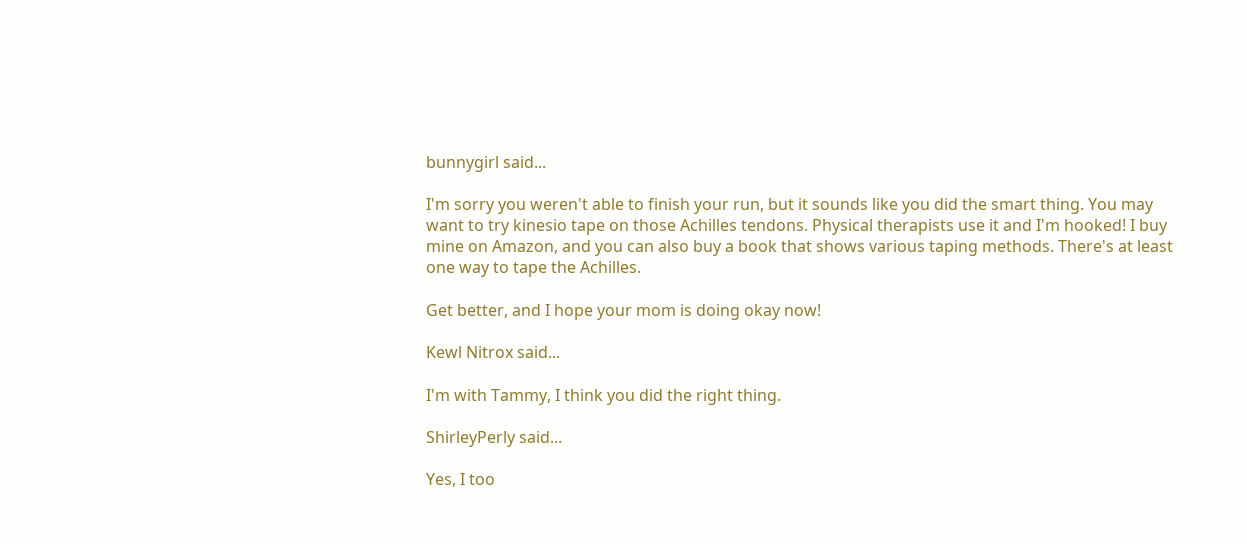bunnygirl said...

I'm sorry you weren't able to finish your run, but it sounds like you did the smart thing. You may want to try kinesio tape on those Achilles tendons. Physical therapists use it and I'm hooked! I buy mine on Amazon, and you can also buy a book that shows various taping methods. There's at least one way to tape the Achilles.

Get better, and I hope your mom is doing okay now!

Kewl Nitrox said...

I'm with Tammy, I think you did the right thing.

ShirleyPerly said...

Yes, I too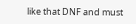like that DNF and must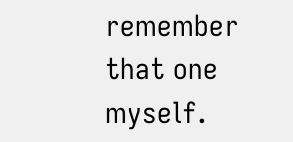remember that one myself.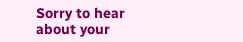Sorry to hear about your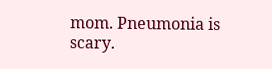mom. Pneumonia is scary.